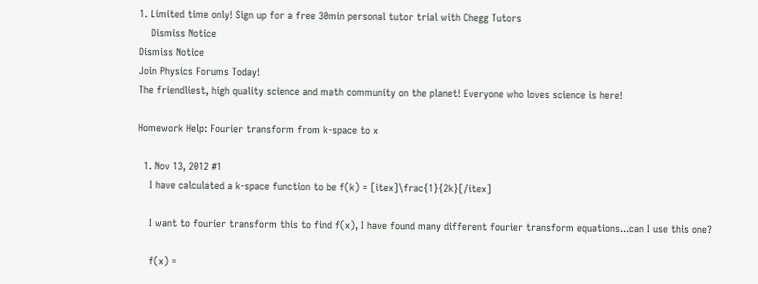1. Limited time only! Sign up for a free 30min personal tutor trial with Chegg Tutors
    Dismiss Notice
Dismiss Notice
Join Physics Forums Today!
The friendliest, high quality science and math community on the planet! Everyone who loves science is here!

Homework Help: Fourier transform from k-space to x

  1. Nov 13, 2012 #1
    I have calculated a k-space function to be f(k) = [itex]\frac{1}{2k}[/itex]

    I want to fourier transform this to find f(x), I have found many different fourier transform equations...can I use this one?

    f(x) =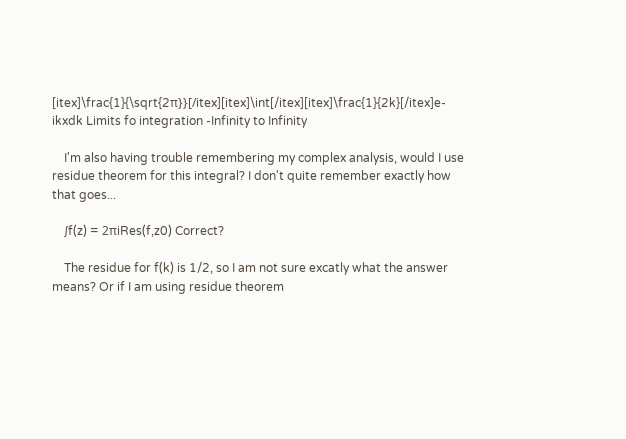[itex]\frac{1}{\sqrt{2π}}[/itex][itex]\int[/itex][itex]\frac{1}{2k}[/itex]e-ikxdk Limits fo integration -Infinity to Infinity

    I'm also having trouble remembering my complex analysis, would I use residue theorem for this integral? I don't quite remember exactly how that goes...

    ∫f(z) = 2πiRes(f,z0) Correct?

    The residue for f(k) is 1/2, so I am not sure excatly what the answer means? Or if I am using residue theorem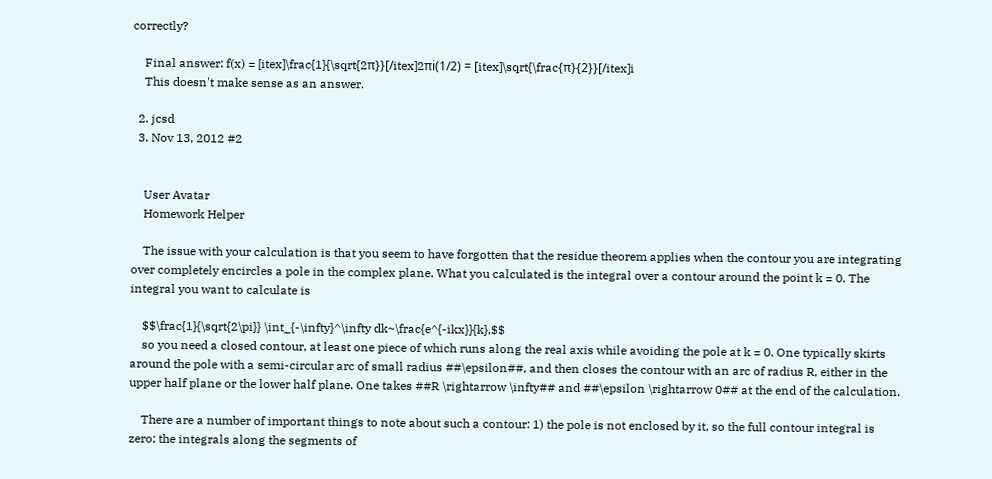correctly?

    Final answer: f(x) = [itex]\frac{1}{\sqrt{2π}}[/itex]2πi(1/2) = [itex]\sqrt{\frac{π}{2}}[/itex]i
    This doesn't make sense as an answer.

  2. jcsd
  3. Nov 13, 2012 #2


    User Avatar
    Homework Helper

    The issue with your calculation is that you seem to have forgotten that the residue theorem applies when the contour you are integrating over completely encircles a pole in the complex plane. What you calculated is the integral over a contour around the point k = 0. The integral you want to calculate is

    $$\frac{1}{\sqrt{2\pi}} \int_{-\infty}^\infty dk~\frac{e^{-ikx}}{k},$$
    so you need a closed contour, at least one piece of which runs along the real axis while avoiding the pole at k = 0. One typically skirts around the pole with a semi-circular arc of small radius ##\epsilon##, and then closes the contour with an arc of radius R, either in the upper half plane or the lower half plane. One takes ##R \rightarrow \infty## and ##\epsilon \rightarrow 0## at the end of the calculation.

    There are a number of important things to note about such a contour: 1) the pole is not enclosed by it, so the full contour integral is zero; the integrals along the segments of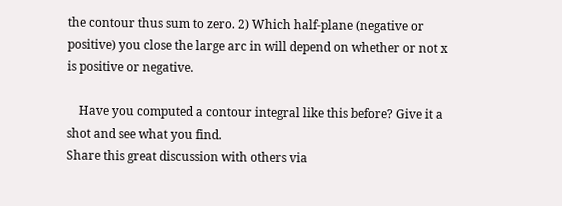the contour thus sum to zero. 2) Which half-plane (negative or positive) you close the large arc in will depend on whether or not x is positive or negative.

    Have you computed a contour integral like this before? Give it a shot and see what you find.
Share this great discussion with others via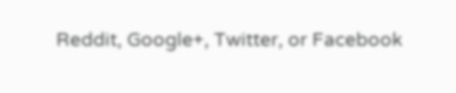Reddit, Google+, Twitter, or Facebook